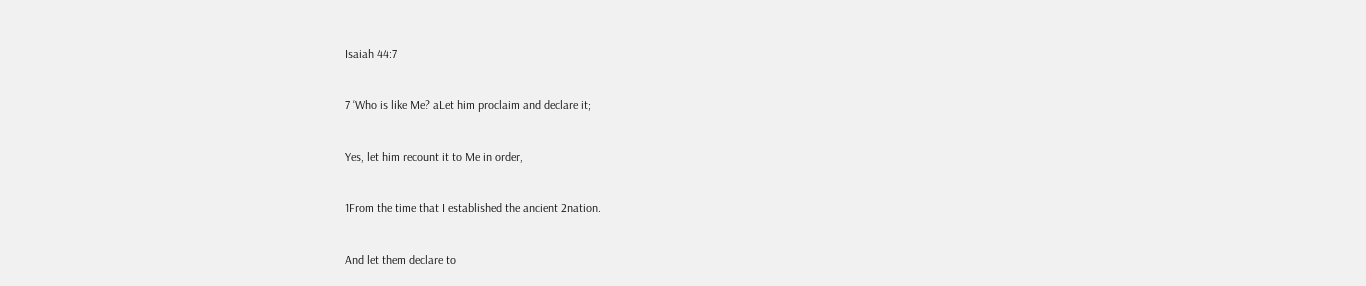Isaiah 44:7

7 ‘Who is like Me? aLet him proclaim and declare it;

Yes, let him recount it to Me in order,

1From the time that I established the ancient 2nation.

And let them declare to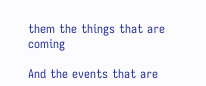them the things that are coming

And the events that are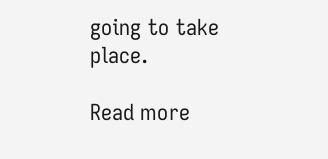going to take place.

Read more